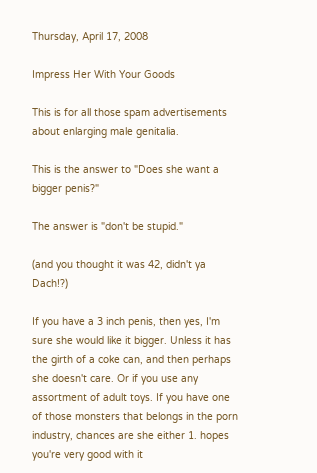Thursday, April 17, 2008

Impress Her With Your Goods

This is for all those spam advertisements about enlarging male genitalia.

This is the answer to "Does she want a bigger penis?"

The answer is "don't be stupid."

(and you thought it was 42, didn't ya Dach!?)

If you have a 3 inch penis, then yes, I'm sure she would like it bigger. Unless it has the girth of a coke can, and then perhaps she doesn't care. Or if you use any assortment of adult toys. If you have one of those monsters that belongs in the porn industry, chances are she either 1. hopes you're very good with it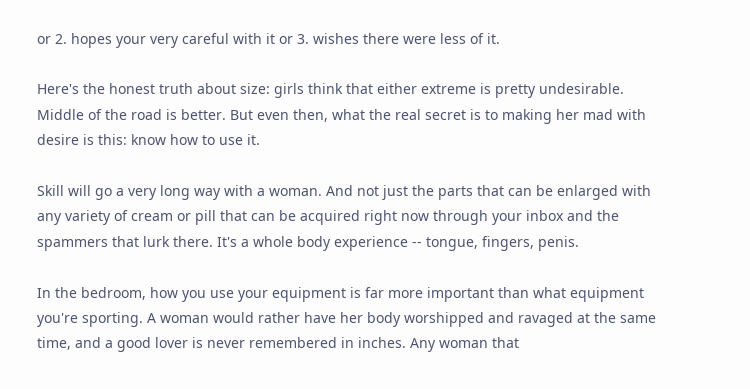or 2. hopes your very careful with it or 3. wishes there were less of it.

Here's the honest truth about size: girls think that either extreme is pretty undesirable. Middle of the road is better. But even then, what the real secret is to making her mad with desire is this: know how to use it.

Skill will go a very long way with a woman. And not just the parts that can be enlarged with any variety of cream or pill that can be acquired right now through your inbox and the spammers that lurk there. It's a whole body experience -- tongue, fingers, penis.

In the bedroom, how you use your equipment is far more important than what equipment you're sporting. A woman would rather have her body worshipped and ravaged at the same time, and a good lover is never remembered in inches. Any woman that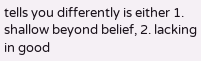tells you differently is either 1. shallow beyond belief, 2. lacking in good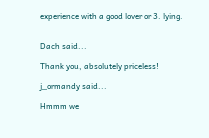experience with a good lover or 3. lying.


Dach said...

Thank you, absolutely priceless!

j_ormandy said...

Hmmm we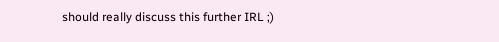should really discuss this further IRL ;)